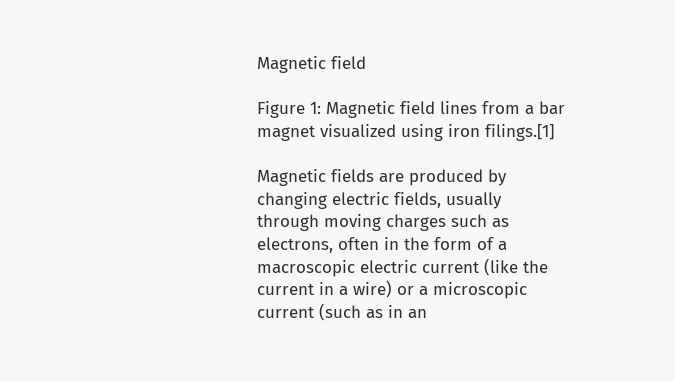Magnetic field

Figure 1: Magnetic field lines from a bar magnet visualized using iron filings.[1]

Magnetic fields are produced by changing electric fields, usually through moving charges such as electrons, often in the form of a macroscopic electric current (like the current in a wire) or a microscopic current (such as in an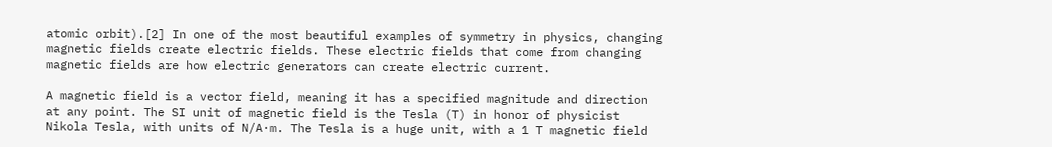atomic orbit).[2] In one of the most beautiful examples of symmetry in physics, changing magnetic fields create electric fields. These electric fields that come from changing magnetic fields are how electric generators can create electric current.

A magnetic field is a vector field, meaning it has a specified magnitude and direction at any point. The SI unit of magnetic field is the Tesla (T) in honor of physicist Nikola Tesla, with units of N/A·m. The Tesla is a huge unit, with a 1 T magnetic field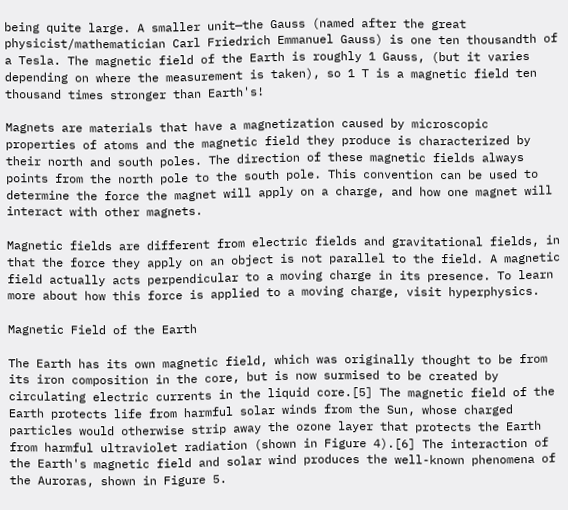being quite large. A smaller unit—the Gauss (named after the great physicist/mathematician Carl Friedrich Emmanuel Gauss) is one ten thousandth of a Tesla. The magnetic field of the Earth is roughly 1 Gauss, (but it varies depending on where the measurement is taken), so 1 T is a magnetic field ten thousand times stronger than Earth's!

Magnets are materials that have a magnetization caused by microscopic properties of atoms and the magnetic field they produce is characterized by their north and south poles. The direction of these magnetic fields always points from the north pole to the south pole. This convention can be used to determine the force the magnet will apply on a charge, and how one magnet will interact with other magnets.

Magnetic fields are different from electric fields and gravitational fields, in that the force they apply on an object is not parallel to the field. A magnetic field actually acts perpendicular to a moving charge in its presence. To learn more about how this force is applied to a moving charge, visit hyperphysics.

Magnetic Field of the Earth

The Earth has its own magnetic field, which was originally thought to be from its iron composition in the core, but is now surmised to be created by circulating electric currents in the liquid core.[5] The magnetic field of the Earth protects life from harmful solar winds from the Sun, whose charged particles would otherwise strip away the ozone layer that protects the Earth from harmful ultraviolet radiation (shown in Figure 4).[6] The interaction of the Earth's magnetic field and solar wind produces the well-known phenomena of the Auroras, shown in Figure 5.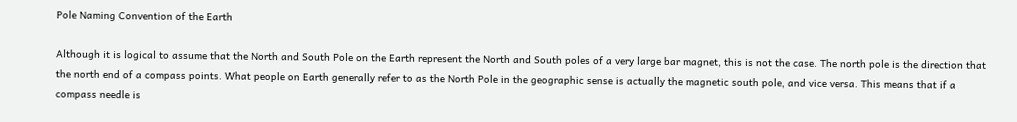Pole Naming Convention of the Earth

Although it is logical to assume that the North and South Pole on the Earth represent the North and South poles of a very large bar magnet, this is not the case. The north pole is the direction that the north end of a compass points. What people on Earth generally refer to as the North Pole in the geographic sense is actually the magnetic south pole, and vice versa. This means that if a compass needle is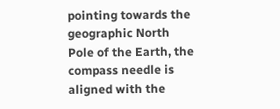pointing towards the geographic North Pole of the Earth, the compass needle is aligned with the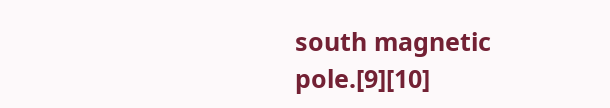south magnetic pole.[9][10]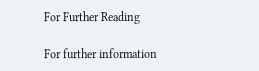For Further Reading

For further information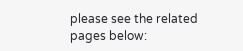please see the related pages below: